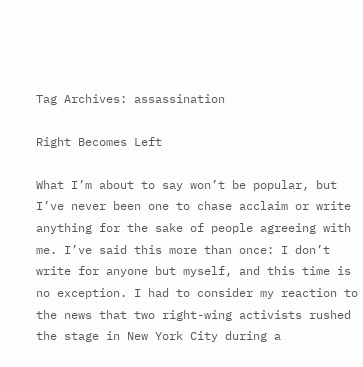Tag Archives: assassination

Right Becomes Left

What I’m about to say won’t be popular, but I’ve never been one to chase acclaim or write anything for the sake of people agreeing with me. I’ve said this more than once: I don’t write for anyone but myself, and this time is no exception. I had to consider my reaction to the news that two right-wing activists rushed the stage in New York City during a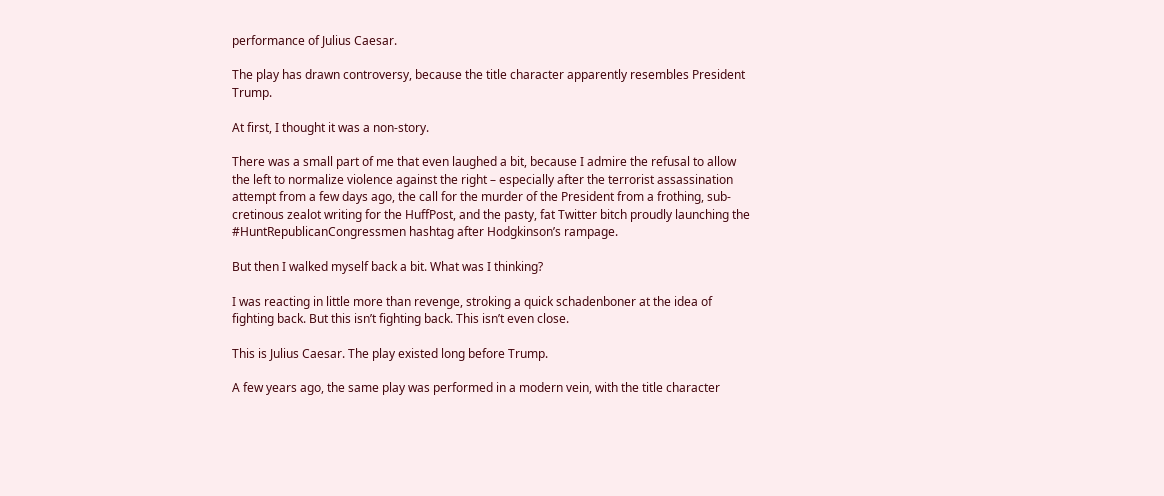performance of Julius Caesar.

The play has drawn controversy, because the title character apparently resembles President Trump.

At first, I thought it was a non-story.

There was a small part of me that even laughed a bit, because I admire the refusal to allow the left to normalize violence against the right – especially after the terrorist assassination attempt from a few days ago, the call for the murder of the President from a frothing, sub-cretinous zealot writing for the HuffPost, and the pasty, fat Twitter bitch proudly launching the #HuntRepublicanCongressmen hashtag after Hodgkinson’s rampage.

But then I walked myself back a bit. What was I thinking?

I was reacting in little more than revenge, stroking a quick schadenboner at the idea of fighting back. But this isn’t fighting back. This isn’t even close.

This is Julius Caesar. The play existed long before Trump.

A few years ago, the same play was performed in a modern vein, with the title character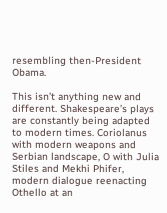resembling then-President Obama.

This isn’t anything new and different. Shakespeare’s plays are constantly being adapted to modern times. Coriolanus with modern weapons and Serbian landscape, O with Julia Stiles and Mekhi Phifer, modern dialogue reenacting Othello at an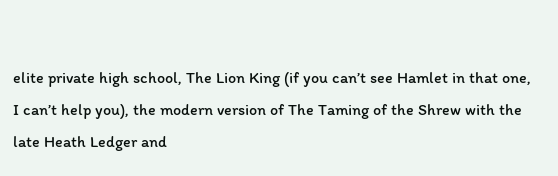elite private high school, The Lion King (if you can’t see Hamlet in that one, I can’t help you), the modern version of The Taming of the Shrew with the late Heath Ledger and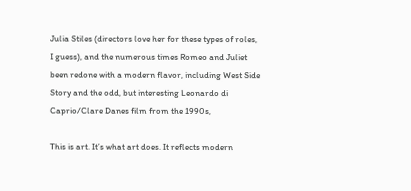Julia Stiles (directors love her for these types of roles, I guess), and the numerous times Romeo and Juliet been redone with a modern flavor, including West Side Story and the odd, but interesting Leonardo di Caprio/Clare Danes film from the 1990s,

This is art. It’s what art does. It reflects modern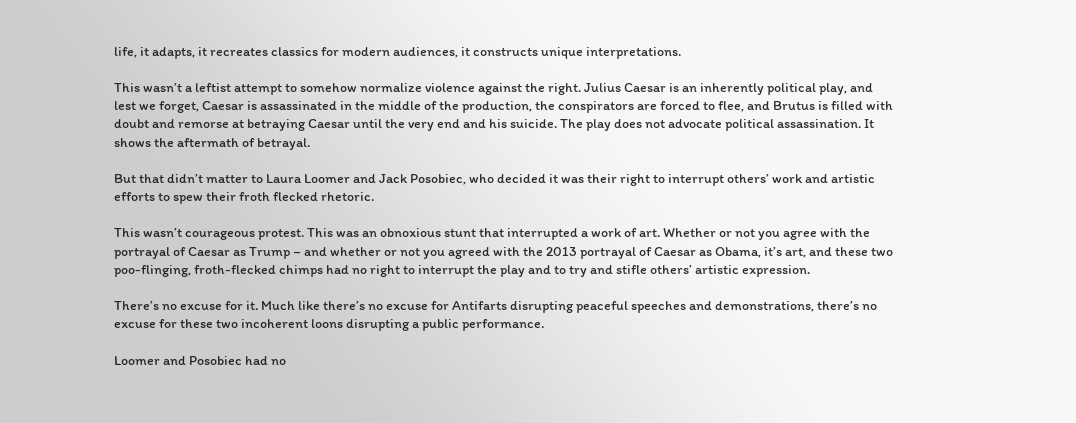life, it adapts, it recreates classics for modern audiences, it constructs unique interpretations.

This wasn’t a leftist attempt to somehow normalize violence against the right. Julius Caesar is an inherently political play, and lest we forget, Caesar is assassinated in the middle of the production, the conspirators are forced to flee, and Brutus is filled with doubt and remorse at betraying Caesar until the very end and his suicide. The play does not advocate political assassination. It shows the aftermath of betrayal.

But that didn’t matter to Laura Loomer and Jack Posobiec, who decided it was their right to interrupt others’ work and artistic efforts to spew their froth flecked rhetoric.

This wasn’t courageous protest. This was an obnoxious stunt that interrupted a work of art. Whether or not you agree with the portrayal of Caesar as Trump – and whether or not you agreed with the 2013 portrayal of Caesar as Obama, it’s art, and these two poo-flinging, froth-flecked chimps had no right to interrupt the play and to try and stifle others’ artistic expression.

There’s no excuse for it. Much like there’s no excuse for Antifarts disrupting peaceful speeches and demonstrations, there’s no excuse for these two incoherent loons disrupting a public performance.

Loomer and Posobiec had no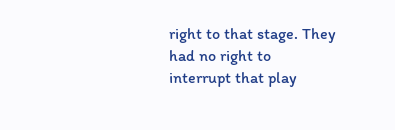right to that stage. They had no right to interrupt that play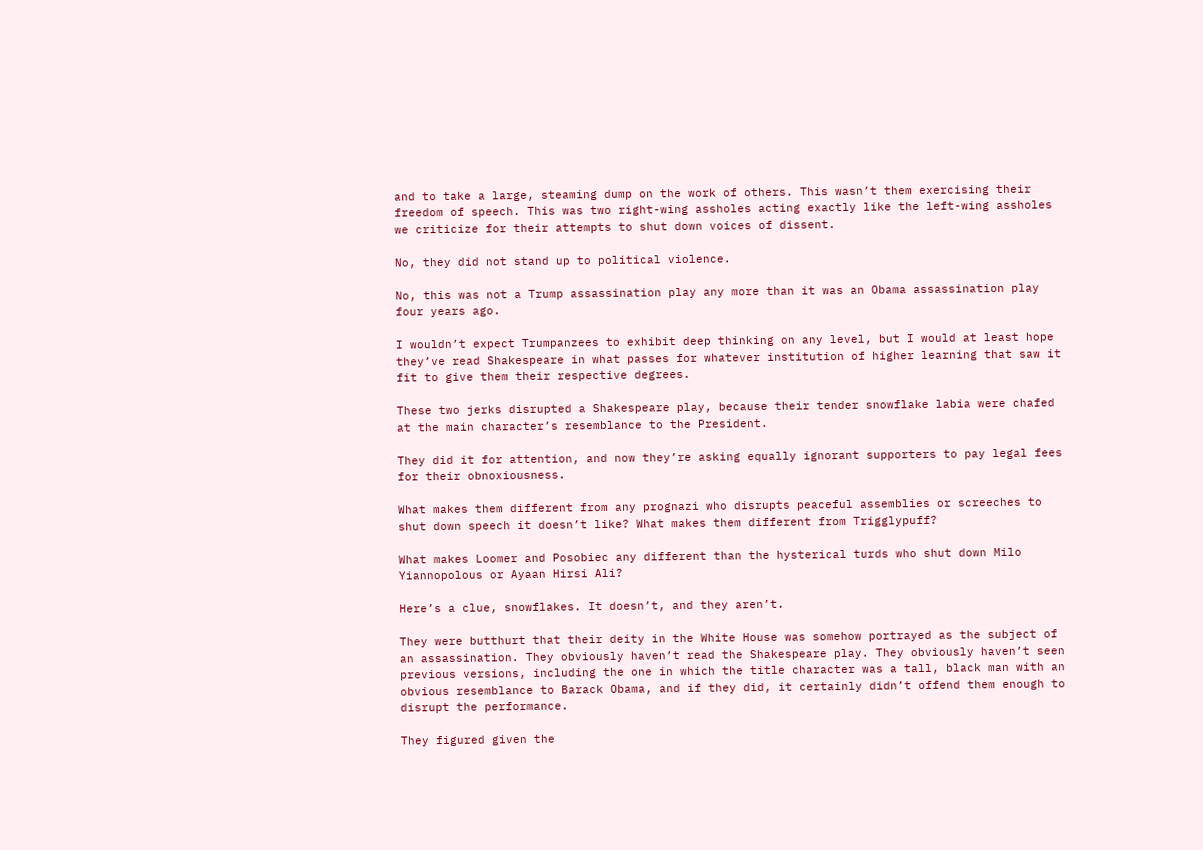and to take a large, steaming dump on the work of others. This wasn’t them exercising their freedom of speech. This was two right-wing assholes acting exactly like the left-wing assholes we criticize for their attempts to shut down voices of dissent.

No, they did not stand up to political violence.

No, this was not a Trump assassination play any more than it was an Obama assassination play four years ago.

I wouldn’t expect Trumpanzees to exhibit deep thinking on any level, but I would at least hope they’ve read Shakespeare in what passes for whatever institution of higher learning that saw it fit to give them their respective degrees.

These two jerks disrupted a Shakespeare play, because their tender snowflake labia were chafed at the main character’s resemblance to the President.

They did it for attention, and now they’re asking equally ignorant supporters to pay legal fees for their obnoxiousness.

What makes them different from any prognazi who disrupts peaceful assemblies or screeches to shut down speech it doesn’t like? What makes them different from Trigglypuff?

What makes Loomer and Posobiec any different than the hysterical turds who shut down Milo Yiannopolous or Ayaan Hirsi Ali?

Here’s a clue, snowflakes. It doesn’t, and they aren’t.

They were butthurt that their deity in the White House was somehow portrayed as the subject of an assassination. They obviously haven’t read the Shakespeare play. They obviously haven’t seen previous versions, including the one in which the title character was a tall, black man with an obvious resemblance to Barack Obama, and if they did, it certainly didn’t offend them enough to disrupt the performance.

They figured given the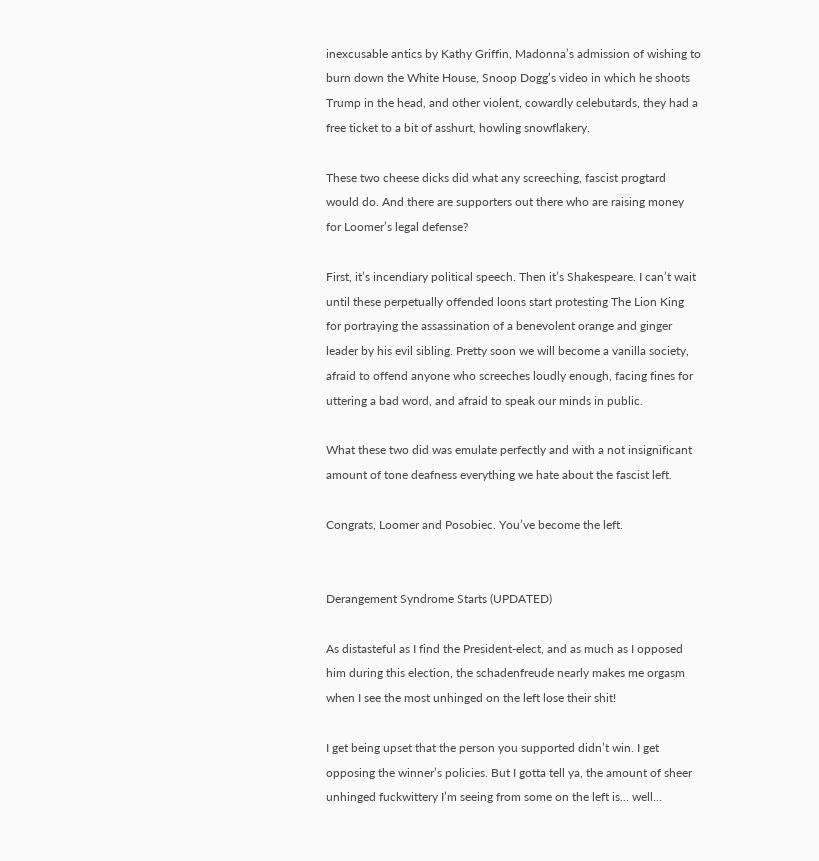inexcusable antics by Kathy Griffin, Madonna’s admission of wishing to burn down the White House, Snoop Dogg’s video in which he shoots Trump in the head, and other violent, cowardly celebutards, they had a free ticket to a bit of asshurt, howling snowflakery.

These two cheese dicks did what any screeching, fascist progtard would do. And there are supporters out there who are raising money for Loomer’s legal defense?

First, it’s incendiary political speech. Then it’s Shakespeare. I can’t wait until these perpetually offended loons start protesting The Lion King for portraying the assassination of a benevolent orange and ginger leader by his evil sibling. Pretty soon we will become a vanilla society, afraid to offend anyone who screeches loudly enough, facing fines for uttering a bad word, and afraid to speak our minds in public.

What these two did was emulate perfectly and with a not insignificant amount of tone deafness everything we hate about the fascist left.

Congrats, Loomer and Posobiec. You’ve become the left.


Derangement Syndrome Starts (UPDATED)

As distasteful as I find the President-elect, and as much as I opposed him during this election, the schadenfreude nearly makes me orgasm when I see the most unhinged on the left lose their shit!

I get being upset that the person you supported didn’t win. I get opposing the winner’s policies. But I gotta tell ya, the amount of sheer unhinged fuckwittery I’m seeing from some on the left is… well…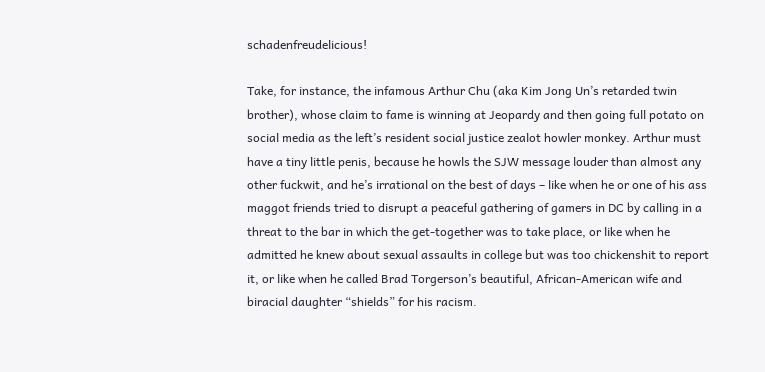schadenfreudelicious!

Take, for instance, the infamous Arthur Chu (aka Kim Jong Un’s retarded twin brother), whose claim to fame is winning at Jeopardy and then going full potato on social media as the left’s resident social justice zealot howler monkey. Arthur must have a tiny little penis, because he howls the SJW message louder than almost any other fuckwit, and he’s irrational on the best of days – like when he or one of his ass maggot friends tried to disrupt a peaceful gathering of gamers in DC by calling in a threat to the bar in which the get-together was to take place, or like when he admitted he knew about sexual assaults in college but was too chickenshit to report it, or like when he called Brad Torgerson’s beautiful, African-American wife and biracial daughter “shields” for his racism.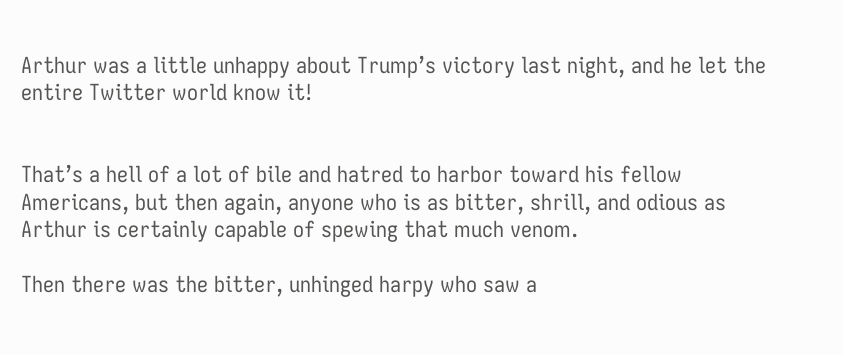Arthur was a little unhappy about Trump’s victory last night, and he let the entire Twitter world know it!


That’s a hell of a lot of bile and hatred to harbor toward his fellow Americans, but then again, anyone who is as bitter, shrill, and odious as Arthur is certainly capable of spewing that much venom.

Then there was the bitter, unhinged harpy who saw a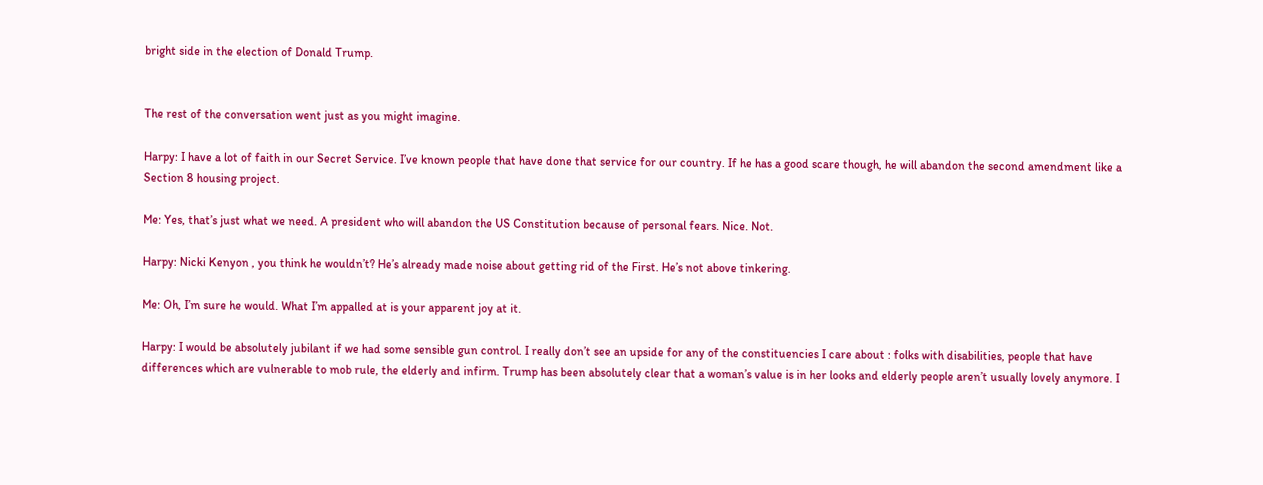bright side in the election of Donald Trump.


The rest of the conversation went just as you might imagine.

Harpy: I have a lot of faith in our Secret Service. I’ve known people that have done that service for our country. If he has a good scare though, he will abandon the second amendment like a Section 8 housing project.

Me: Yes, that’s just what we need. A president who will abandon the US Constitution because of personal fears. Nice. Not.

Harpy: Nicki Kenyon , you think he wouldn’t? He’s already made noise about getting rid of the First. He’s not above tinkering.

Me: Oh, I’m sure he would. What I’m appalled at is your apparent joy at it.

Harpy: I would be absolutely jubilant if we had some sensible gun control. I really don’t see an upside for any of the constituencies I care about : folks with disabilities, people that have differences which are vulnerable to mob rule, the elderly and infirm. Trump has been absolutely clear that a woman’s value is in her looks and elderly people aren’t usually lovely anymore. I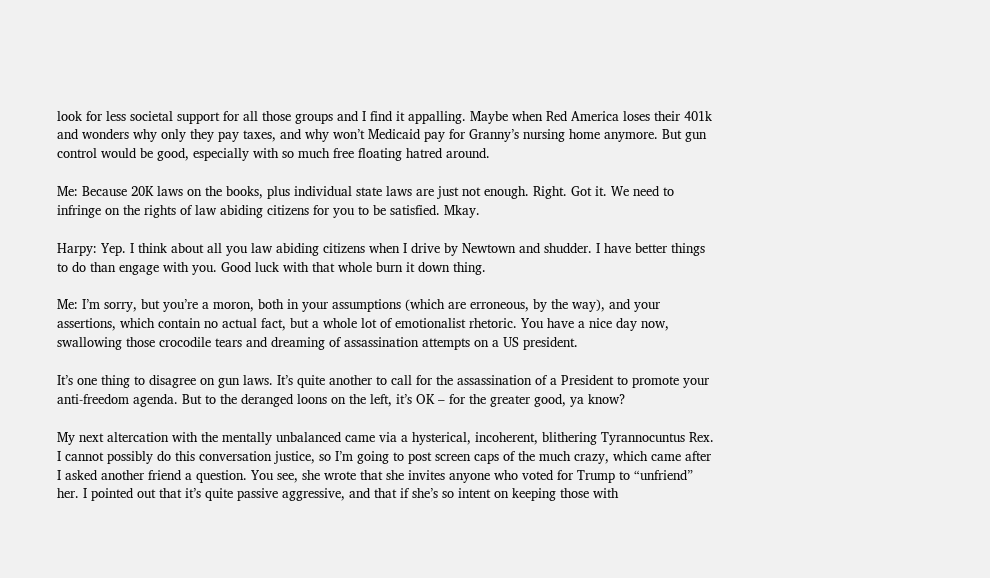look for less societal support for all those groups and I find it appalling. Maybe when Red America loses their 401k and wonders why only they pay taxes, and why won’t Medicaid pay for Granny’s nursing home anymore. But gun control would be good, especially with so much free floating hatred around.

Me: Because 20K laws on the books, plus individual state laws are just not enough. Right. Got it. We need to infringe on the rights of law abiding citizens for you to be satisfied. Mkay.

Harpy: Yep. I think about all you law abiding citizens when I drive by Newtown and shudder. I have better things to do than engage with you. Good luck with that whole burn it down thing.

Me: I’m sorry, but you’re a moron, both in your assumptions (which are erroneous, by the way), and your assertions, which contain no actual fact, but a whole lot of emotionalist rhetoric. You have a nice day now, swallowing those crocodile tears and dreaming of assassination attempts on a US president.

It’s one thing to disagree on gun laws. It’s quite another to call for the assassination of a President to promote your anti-freedom agenda. But to the deranged loons on the left, it’s OK – for the greater good, ya know?

My next altercation with the mentally unbalanced came via a hysterical, incoherent, blithering Tyrannocuntus Rex. I cannot possibly do this conversation justice, so I’m going to post screen caps of the much crazy, which came after I asked another friend a question. You see, she wrote that she invites anyone who voted for Trump to “unfriend” her. I pointed out that it’s quite passive aggressive, and that if she’s so intent on keeping those with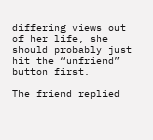differing views out of her life, she should probably just hit the “unfriend” button first.

The friend replied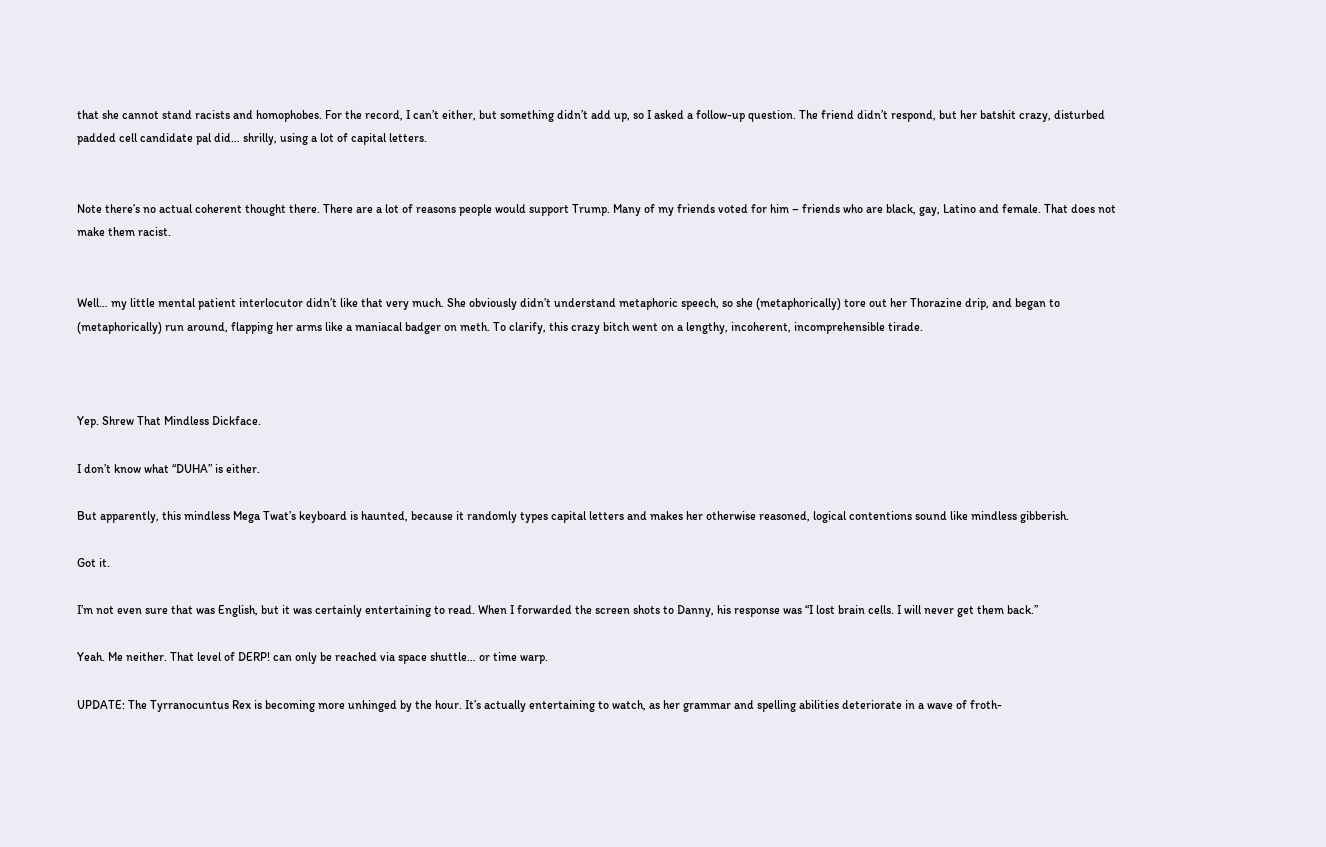that she cannot stand racists and homophobes. For the record, I can’t either, but something didn’t add up, so I asked a follow-up question. The friend didn’t respond, but her batshit crazy, disturbed padded cell candidate pal did… shrilly, using a lot of capital letters.


Note there’s no actual coherent thought there. There are a lot of reasons people would support Trump. Many of my friends voted for him – friends who are black, gay, Latino and female. That does not make them racist.


Well… my little mental patient interlocutor didn’t like that very much. She obviously didn’t understand metaphoric speech, so she (metaphorically) tore out her Thorazine drip, and began to (metaphorically) run around, flapping her arms like a maniacal badger on meth. To clarify, this crazy bitch went on a lengthy, incoherent, incomprehensible tirade.



Yep. Shrew That Mindless Dickface.

I don’t know what “DUHA” is either.

But apparently, this mindless Mega Twat’s keyboard is haunted, because it randomly types capital letters and makes her otherwise reasoned, logical contentions sound like mindless gibberish.

Got it.

I’m not even sure that was English, but it was certainly entertaining to read. When I forwarded the screen shots to Danny, his response was “I lost brain cells. I will never get them back.”

Yeah. Me neither. That level of DERP! can only be reached via space shuttle… or time warp.

UPDATE: The Tyrranocuntus Rex is becoming more unhinged by the hour. It’s actually entertaining to watch, as her grammar and spelling abilities deteriorate in a wave of froth-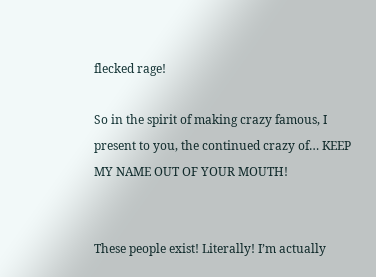flecked rage!

So in the spirit of making crazy famous, I present to you, the continued crazy of… KEEP MY NAME OUT OF YOUR MOUTH!


These people exist! Literally! I’m actually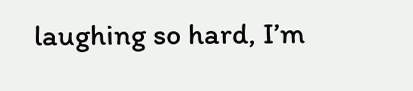laughing so hard, I’m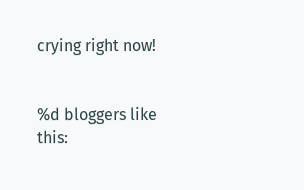crying right now!


%d bloggers like this: